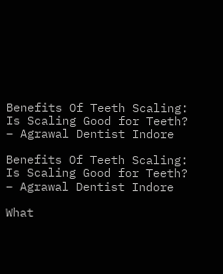Benefits Of Teeth Scaling: Is Scaling Good for Teeth? – Agrawal Dentist Indore

Benefits Of Teeth Scaling: Is Scaling Good for Teeth? – Agrawal Dentist Indore

What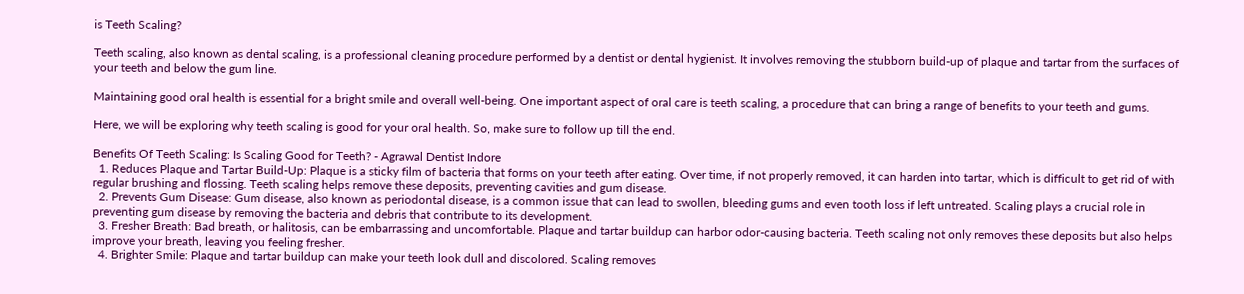is Teeth Scaling?

Teeth scaling, also known as dental scaling, is a professional cleaning procedure performed by a dentist or dental hygienist. It involves removing the stubborn build-up of plaque and tartar from the surfaces of your teeth and below the gum line.

Maintaining good oral health is essential for a bright smile and overall well-being. One important aspect of oral care is teeth scaling, a procedure that can bring a range of benefits to your teeth and gums.

Here, we will be exploring why teeth scaling is good for your oral health. So, make sure to follow up till the end.

Benefits Of Teeth Scaling: Is Scaling Good for Teeth? - Agrawal Dentist Indore
  1. Reduces Plaque and Tartar Build-Up: Plaque is a sticky film of bacteria that forms on your teeth after eating. Over time, if not properly removed, it can harden into tartar, which is difficult to get rid of with regular brushing and flossing. Teeth scaling helps remove these deposits, preventing cavities and gum disease.
  2. Prevents Gum Disease: Gum disease, also known as periodontal disease, is a common issue that can lead to swollen, bleeding gums and even tooth loss if left untreated. Scaling plays a crucial role in preventing gum disease by removing the bacteria and debris that contribute to its development.
  3. Fresher Breath: Bad breath, or halitosis, can be embarrassing and uncomfortable. Plaque and tartar buildup can harbor odor-causing bacteria. Teeth scaling not only removes these deposits but also helps improve your breath, leaving you feeling fresher.
  4. Brighter Smile: Plaque and tartar buildup can make your teeth look dull and discolored. Scaling removes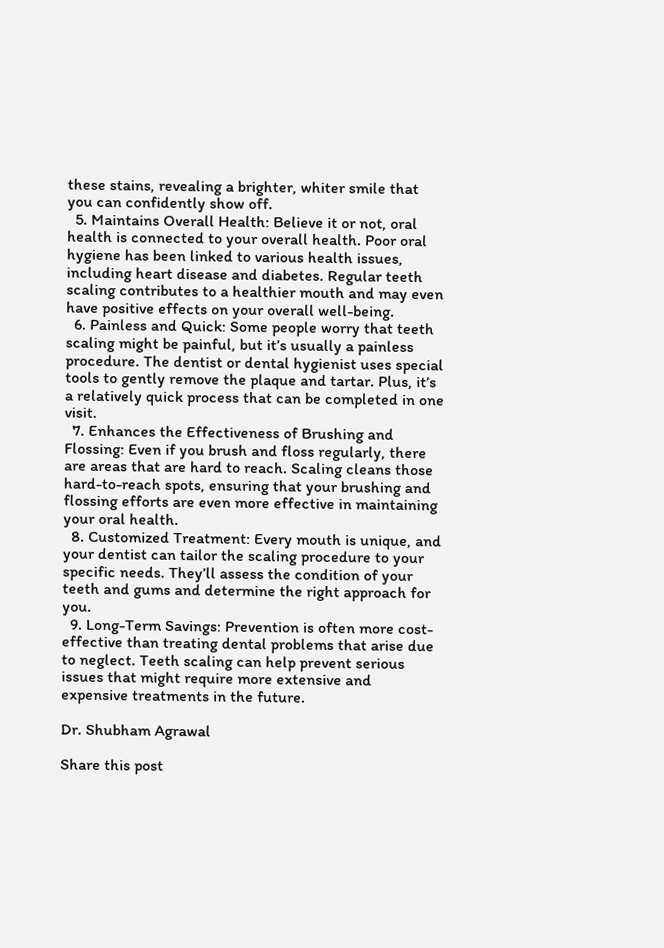these stains, revealing a brighter, whiter smile that you can confidently show off.
  5. Maintains Overall Health: Believe it or not, oral health is connected to your overall health. Poor oral hygiene has been linked to various health issues, including heart disease and diabetes. Regular teeth scaling contributes to a healthier mouth and may even have positive effects on your overall well-being.
  6. Painless and Quick: Some people worry that teeth scaling might be painful, but it’s usually a painless procedure. The dentist or dental hygienist uses special tools to gently remove the plaque and tartar. Plus, it’s a relatively quick process that can be completed in one visit.
  7. Enhances the Effectiveness of Brushing and Flossing: Even if you brush and floss regularly, there are areas that are hard to reach. Scaling cleans those hard-to-reach spots, ensuring that your brushing and flossing efforts are even more effective in maintaining your oral health.
  8. Customized Treatment: Every mouth is unique, and your dentist can tailor the scaling procedure to your specific needs. They’ll assess the condition of your teeth and gums and determine the right approach for you.
  9. Long-Term Savings: Prevention is often more cost-effective than treating dental problems that arise due to neglect. Teeth scaling can help prevent serious issues that might require more extensive and expensive treatments in the future.

Dr. Shubham Agrawal

Share this post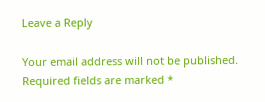Leave a Reply

Your email address will not be published. Required fields are marked *